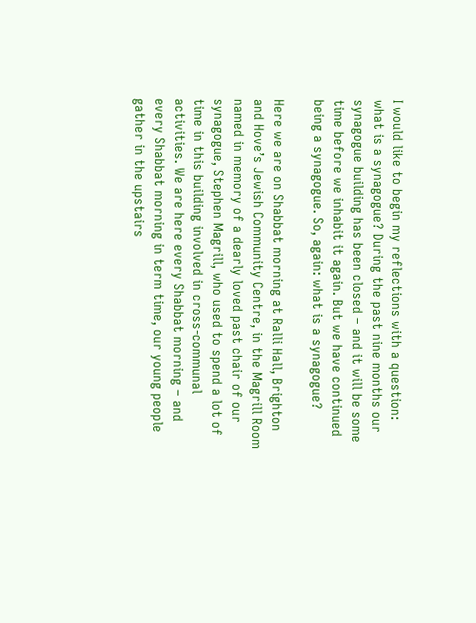I would like to begin my reflections with a question: what is a synagogue? During the past nine months our synagogue building has been closed – and it will be some time before we inhabit it again. But we have continued being a synagogue. So, again: what is a synagogue?

Here we are on Shabbat morning at Ralli Hall, Brighton and Hove’s Jewish Community Centre, in the Magrill Room named in memory of a dearly loved past chair of our synagogue, Stephen Magrill, who used to spend a lot of time in this building involved in cross-communal activities. We are here every Shabbat morning – and every Shabbat morning in term time, our young people gather in the upstairs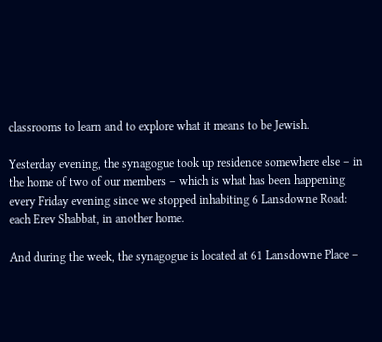classrooms to learn and to explore what it means to be Jewish.

Yesterday evening, the synagogue took up residence somewhere else – in the home of two of our members – which is what has been happening every Friday evening since we stopped inhabiting 6 Lansdowne Road: each Erev Shabbat, in another home.

And during the week, the synagogue is located at 61 Lansdowne Place –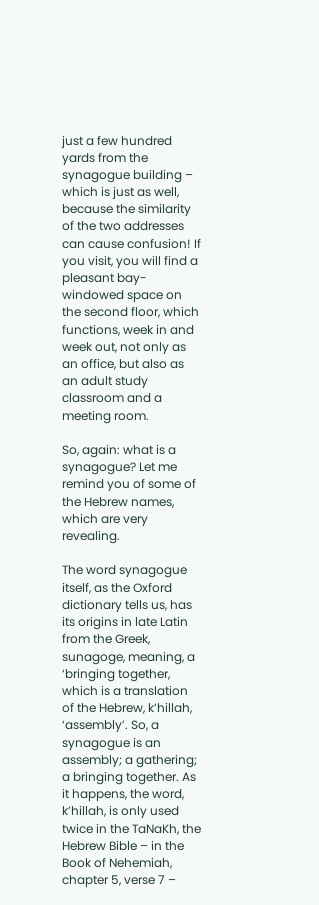just a few hundred yards from the synagogue building – which is just as well, because the similarity of the two addresses can cause confusion! If you visit, you will find a pleasant bay-windowed space on the second floor, which functions, week in and week out, not only as an office, but also as an adult study classroom and a meeting room.

So, again: what is a synagogue? Let me remind you of some of the Hebrew names, which are very revealing.

The word synagogue itself, as the Oxford dictionary tells us, has its origins in late Latin from the Greek, sunagoge, meaning, a ‘bringing together, which is a translation of the Hebrew, k’hillah, ‘assembly’. So, a synagogue is an assembly; a gathering; a bringing together. As it happens, the word, k’hillah, is only used twice in the TaNaKh, the Hebrew Bible – in the Book of Nehemiah, chapter 5, verse 7 –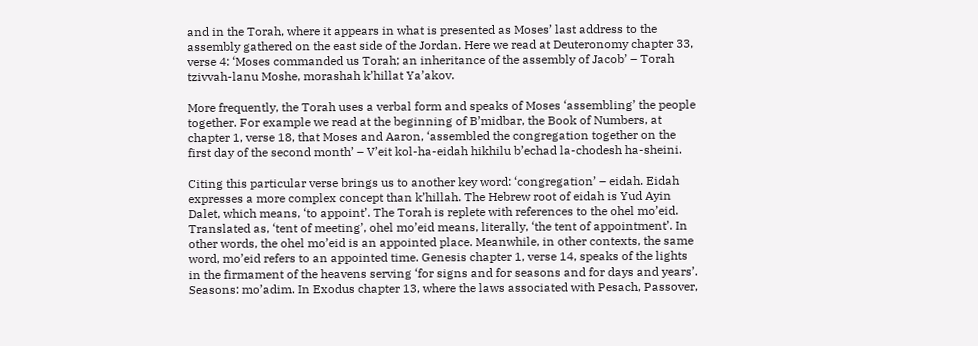and in the Torah, where it appears in what is presented as Moses’ last address to the assembly gathered on the east side of the Jordan. Here we read at Deuteronomy chapter 33, verse 4: ‘Moses commanded us Torah; an inheritance of the assembly of Jacob’ – Torah tzivvah-lanu Moshe, morashah k’hillat Ya’akov.

More frequently, the Torah uses a verbal form and speaks of Moses ‘assembling’ the people together. For example we read at the beginning of B’midbar, the Book of Numbers, at chapter 1, verse 18, that Moses and Aaron, ‘assembled the congregation together on the first day of the second month’ – V’eit kol-ha-eidah hikhilu b’echad la-chodesh ha-sheini.

Citing this particular verse brings us to another key word: ‘congregation’ – eidah. Eidah expresses a more complex concept than k’hillah. The Hebrew root of eidah is Yud Ayin Dalet, which means, ‘to appoint’. The Torah is replete with references to the ohel mo’eid. Translated as, ‘tent of meeting’, ohel mo’eid means, literally, ‘the tent of appointment’. In other words, the ohel mo’eid is an appointed place. Meanwhile, in other contexts, the same word, mo’eid refers to an appointed time. Genesis chapter 1, verse 14, speaks of the lights in the firmament of the heavens serving ‘for signs and for seasons and for days and years’. Seasons: mo’adim. In Exodus chapter 13, where the laws associated with Pesach, Passover,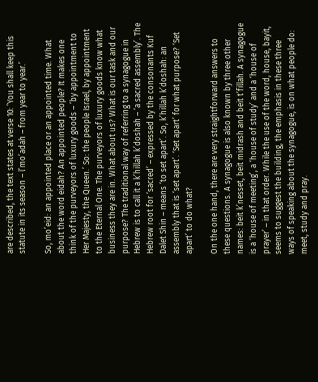are described, the text states at verse 10: ‘You shall keep this statute in its season – l’mo’adah – from year to year.’

So, mo’eid: an appointed place or an appointed time. What about the word eidah? An appointed people? It makes one think of the purveyors of luxury goods – ‘by appointment to Her Majesty, the Queen.’ So: the people Israel, by appointment to the Eternal One. The purveyors of luxury goods know what business they are in. What about us? What is our task and our purpose? The traditional way of referring to a synagogue in Hebrew is to call it a k’hillah k’doshah – ‘a sacred assembly’. The Hebrew root for ‘sacred’ – expressed by the consonants Kuf Dalet Shin – means ‘to set apart’. So, k’hillah k’doshah: an assembly that is ‘set apart’. ‘Set apart’ for what purpose? ‘Set apart’ to do what?

On the one hand, there are very straightforward answers to these questions. A synagogue is also known by three other names: beit k’nesset, beit midrash and beit t’fillah. A synagogue is a ‘house of meeting’, a ‘house of study’ and a ‘house of prayer’ – in that order. While the use of the word, house, bayit, seems to suggest the building, the emphasis in these three ways of speaking about the synagogue, is on what people do: meet, study and pray.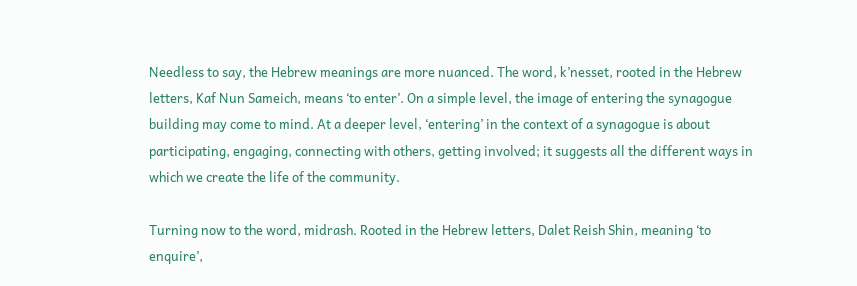Needless to say, the Hebrew meanings are more nuanced. The word, k’nesset, rooted in the Hebrew letters, Kaf Nun Sameich, means ‘to enter’. On a simple level, the image of entering the synagogue building may come to mind. At a deeper level, ‘entering’ in the context of a synagogue is about participating, engaging, connecting with others, getting involved; it suggests all the different ways in which we create the life of the community.

Turning now to the word, midrash. Rooted in the Hebrew letters, Dalet Reish Shin, meaning ‘to enquire’,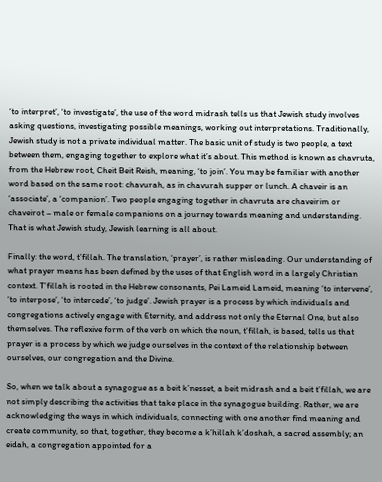‘to interpret’, ‘to investigate’, the use of the word midrash tells us that Jewish study involves asking questions, investigating possible meanings, working out interpretations. Traditionally, Jewish study is not a private individual matter. The basic unit of study is two people, a text between them, engaging together to explore what it’s about. This method is known as chavruta, from the Hebrew root, Cheit Beit Reish, meaning, ‘to join’. You may be familiar with another word based on the same root: chavurah, as in chavurah supper or lunch. A chaveir is an ‘associate’, a ‘companion’. Two people engaging together in chavruta are chaveirim or chaveirot – male or female companions on a journey towards meaning and understanding. That is what Jewish study, Jewish learning is all about.

Finally: the word, t’fillah. The translation, ‘prayer’, is rather misleading. Our understanding of what prayer means has been defined by the uses of that English word in a largely Christian context. T’fillah is rooted in the Hebrew consonants, Pei Lameid Lameid, meaning ‘to intervene’, ‘to interpose’, ‘to intercede’, ‘to judge’. Jewish prayer is a process by which individuals and congregations actively engage with Eternity, and address not only the Eternal One, but also themselves. The reflexive form of the verb on which the noun, t’fillah, is based, tells us that prayer is a process by which we judge ourselves in the context of the relationship between ourselves, our congregation and the Divine.

So, when we talk about a synagogue as a beit k’nesset, a beit midrash and a beit t’fillah, we are not simply describing the activities that take place in the synagogue building. Rather, we are acknowledging the ways in which individuals, connecting with one another find meaning and create community, so that, together, they become a k’hillah k’doshah, a sacred assembly; an eidah, a congregation appointed for a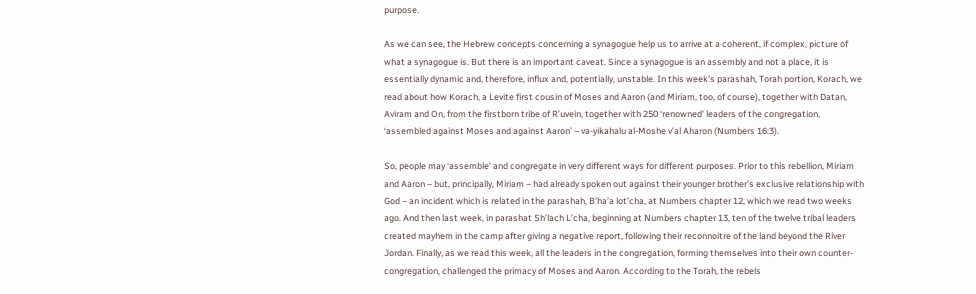purpose.

As we can see, the Hebrew concepts concerning a synagogue help us to arrive at a coherent, if complex, picture of what a synagogue is. But there is an important caveat. Since a synagogue is an assembly and not a place, it is essentially dynamic and, therefore, influx and, potentially, unstable. In this week’s parashah, Torah portion, Korach, we read about how Korach, a Levite first cousin of Moses and Aaron (and Miriam, too, of course), together with Datan, Aviram and On, from the firstborn tribe of R’uvein, together with 250 ‘renowned’ leaders of the congregation, ‘assembled against Moses and against Aaron’ – va-yikahalu al-Moshe v’al Aharon (Numbers 16:3).

So, people may ‘assemble’ and congregate in very different ways for different purposes. Prior to this rebellion, Miriam and Aaron – but, principally, Miriam – had already spoken out against their younger brother’s exclusive relationship with God – an incident which is related in the parashah, B’ha’a lot’cha, at Numbers chapter 12, which we read two weeks ago. And then last week, in parashat Sh’lach L’cha, beginning at Numbers chapter 13, ten of the twelve tribal leaders created mayhem in the camp after giving a negative report, following their reconnoitre of the land beyond the River Jordan. Finally, as we read this week, all the leaders in the congregation, forming themselves into their own counter-congregation, challenged the primacy of Moses and Aaron. According to the Torah, the rebels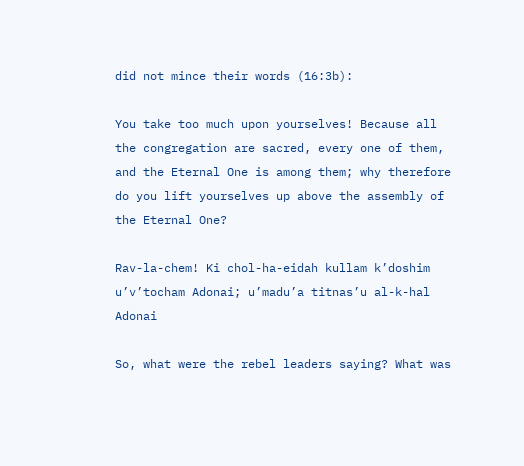did not mince their words (16:3b):

You take too much upon yourselves! Because all the congregation are sacred, every one of them, and the Eternal One is among them; why therefore do you lift yourselves up above the assembly of the Eternal One?

Rav-la-chem! Ki chol-ha-eidah kullam k’doshim u’v’tocham Adonai; u’madu’a titnas’u al-k-hal Adonai

So, what were the rebel leaders saying? What was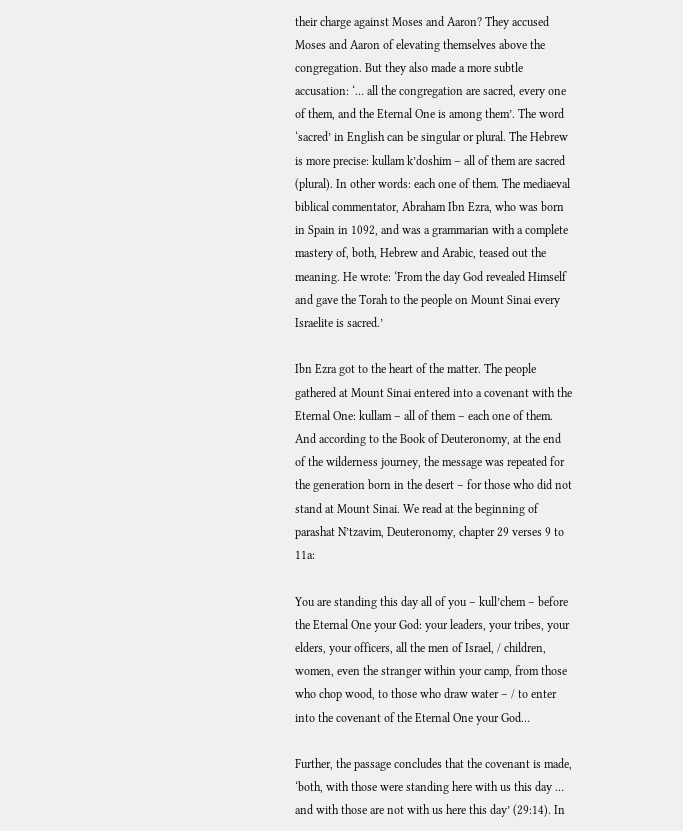their charge against Moses and Aaron? They accused Moses and Aaron of elevating themselves above the congregation. But they also made a more subtle accusation: ‘… all the congregation are sacred, every one of them, and the Eternal One is among them’. The word ‘sacred’ in English can be singular or plural. The Hebrew is more precise: kullam k’doshim – all of them are sacred (plural). In other words: each one of them. The mediaeval biblical commentator, Abraham Ibn Ezra, who was born in Spain in 1092, and was a grammarian with a complete mastery of, both, Hebrew and Arabic, teased out the meaning. He wrote: ‘From the day God revealed Himself and gave the Torah to the people on Mount Sinai every Israelite is sacred.’

Ibn Ezra got to the heart of the matter. The people gathered at Mount Sinai entered into a covenant with the Eternal One: kullam – all of them – each one of them. And according to the Book of Deuteronomy, at the end of the wilderness journey, the message was repeated for the generation born in the desert – for those who did not stand at Mount Sinai. We read at the beginning of parashat N’tzavim, Deuteronomy, chapter 29 verses 9 to 11a:

You are standing this day all of you – kull’chem – before the Eternal One your God: your leaders, your tribes, your elders, your officers, all the men of Israel, / children, women, even the stranger within your camp, from those who chop wood, to those who draw water – / to enter into the covenant of the Eternal One your God…

Further, the passage concludes that the covenant is made, ‘both, with those were standing here with us this day … and with those are not with us here this day’ (29:14). In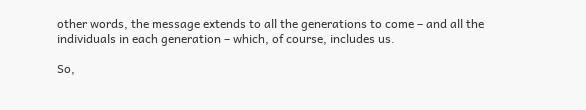other words, the message extends to all the generations to come – and all the individuals in each generation – which, of course, includes us.

So,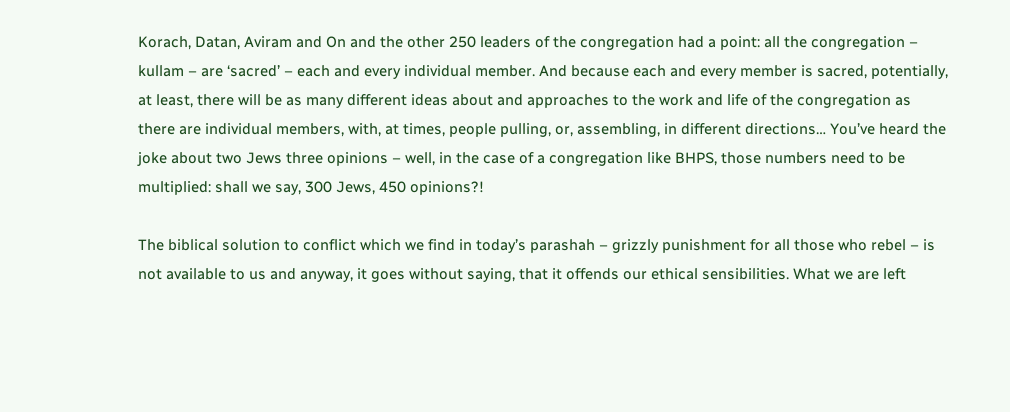Korach, Datan, Aviram and On and the other 250 leaders of the congregation had a point: all the congregation – kullam – are ‘sacred’ – each and every individual member. And because each and every member is sacred, potentially, at least, there will be as many different ideas about and approaches to the work and life of the congregation as there are individual members, with, at times, people pulling, or, assembling, in different directions… You’ve heard the joke about two Jews three opinions – well, in the case of a congregation like BHPS, those numbers need to be multiplied: shall we say, 300 Jews, 450 opinions?!

The biblical solution to conflict which we find in today’s parashah – grizzly punishment for all those who rebel – is not available to us and anyway, it goes without saying, that it offends our ethical sensibilities. What we are left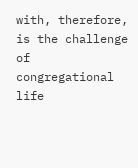with, therefore, is the challenge of congregational life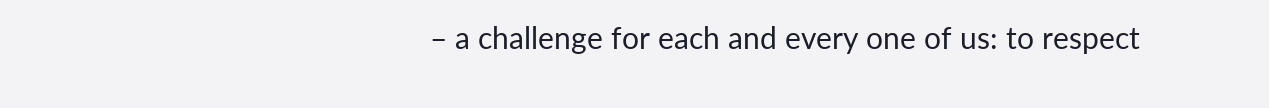– a challenge for each and every one of us: to respect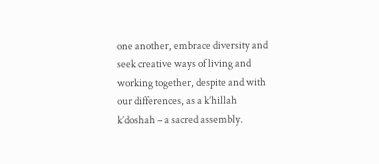one another, embrace diversity and seek creative ways of living and working together, despite and with our differences, as a k’hillah k’doshah – a sacred assembly.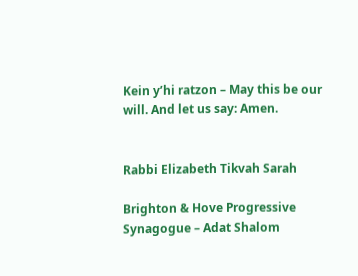Kein y’hi ratzon – May this be our will. And let us say: Amen.


Rabbi Elizabeth Tikvah Sarah

Brighton & Hove Progressive Synagogue – Adat Shalom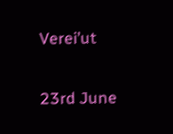Verei’ut

23rd June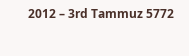2012 – 3rd Tammuz 5772